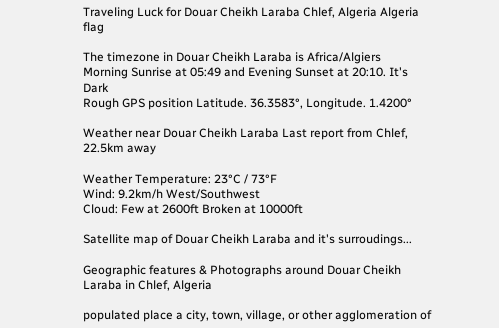Traveling Luck for Douar Cheikh Laraba Chlef, Algeria Algeria flag

The timezone in Douar Cheikh Laraba is Africa/Algiers
Morning Sunrise at 05:49 and Evening Sunset at 20:10. It's Dark
Rough GPS position Latitude. 36.3583°, Longitude. 1.4200°

Weather near Douar Cheikh Laraba Last report from Chlef, 22.5km away

Weather Temperature: 23°C / 73°F
Wind: 9.2km/h West/Southwest
Cloud: Few at 2600ft Broken at 10000ft

Satellite map of Douar Cheikh Laraba and it's surroudings...

Geographic features & Photographs around Douar Cheikh Laraba in Chlef, Algeria

populated place a city, town, village, or other agglomeration of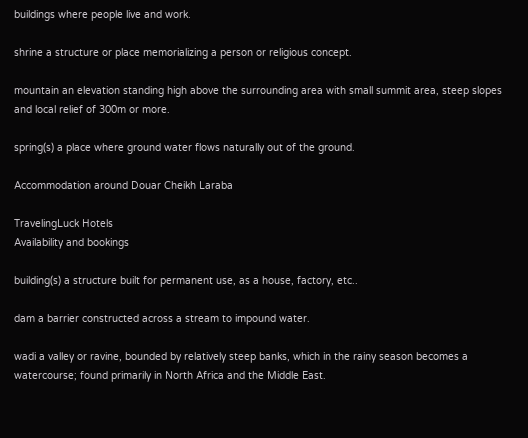buildings where people live and work.

shrine a structure or place memorializing a person or religious concept.

mountain an elevation standing high above the surrounding area with small summit area, steep slopes and local relief of 300m or more.

spring(s) a place where ground water flows naturally out of the ground.

Accommodation around Douar Cheikh Laraba

TravelingLuck Hotels
Availability and bookings

building(s) a structure built for permanent use, as a house, factory, etc..

dam a barrier constructed across a stream to impound water.

wadi a valley or ravine, bounded by relatively steep banks, which in the rainy season becomes a watercourse; found primarily in North Africa and the Middle East.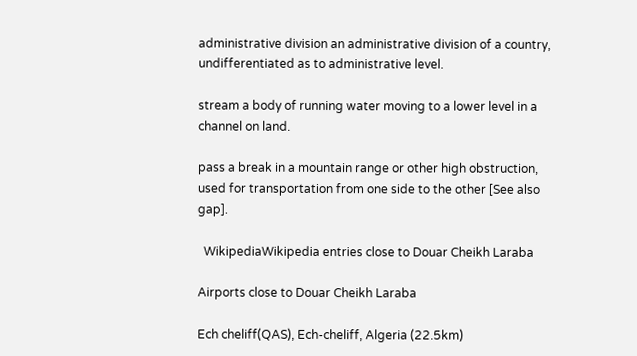administrative division an administrative division of a country, undifferentiated as to administrative level.

stream a body of running water moving to a lower level in a channel on land.

pass a break in a mountain range or other high obstruction, used for transportation from one side to the other [See also gap].

  WikipediaWikipedia entries close to Douar Cheikh Laraba

Airports close to Douar Cheikh Laraba

Ech cheliff(QAS), Ech-cheliff, Algeria (22.5km)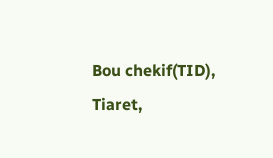Bou chekif(TID), Tiaret,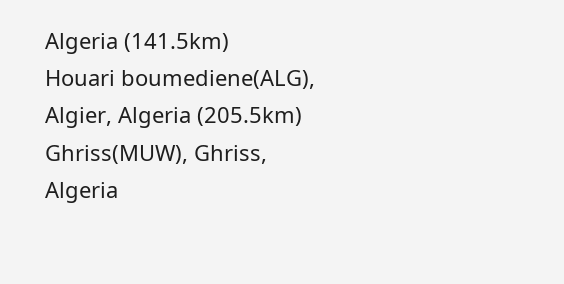Algeria (141.5km)
Houari boumediene(ALG), Algier, Algeria (205.5km)
Ghriss(MUW), Ghriss, Algeria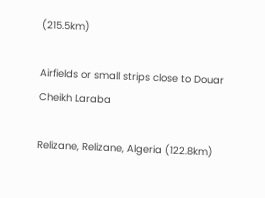(215.5km)

Airfields or small strips close to Douar Cheikh Laraba

Relizane, Relizane, Algeria (122.8km)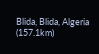Blida, Blida, Algeria (157.1km)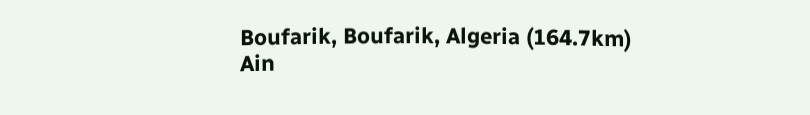Boufarik, Boufarik, Algeria (164.7km)
Ain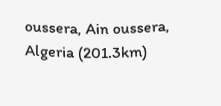oussera, Ain oussera, Algeria (201.3km)